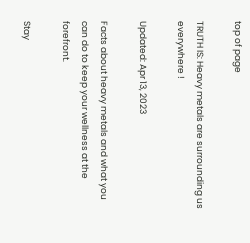top of page

TRUTH IS: Heavy metals are surrounding us everywhere !

Updated: Apr 13, 2023

Facts about heavy metals and what you can do to keep your wellness at the forefront.

Stay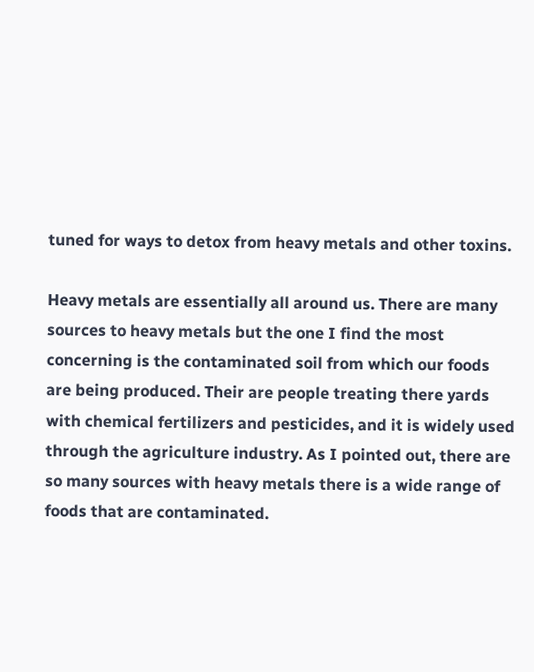tuned for ways to detox from heavy metals and other toxins.

Heavy metals are essentially all around us. There are many sources to heavy metals but the one I find the most concerning is the contaminated soil from which our foods are being produced. Their are people treating there yards with chemical fertilizers and pesticides, and it is widely used through the agriculture industry. As I pointed out, there are so many sources with heavy metals there is a wide range of foods that are contaminated.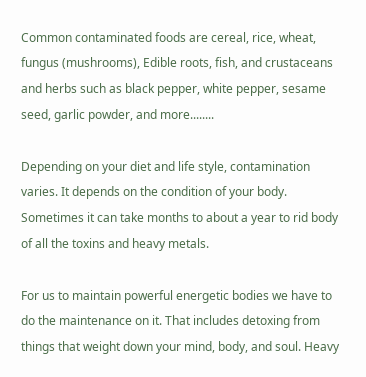Common contaminated foods are cereal, rice, wheat, fungus (mushrooms), Edible roots, fish, and crustaceans and herbs such as black pepper, white pepper, sesame seed, garlic powder, and more........

Depending on your diet and life style, contamination varies. It depends on the condition of your body. Sometimes it can take months to about a year to rid body of all the toxins and heavy metals.

For us to maintain powerful energetic bodies we have to do the maintenance on it. That includes detoxing from things that weight down your mind, body, and soul. Heavy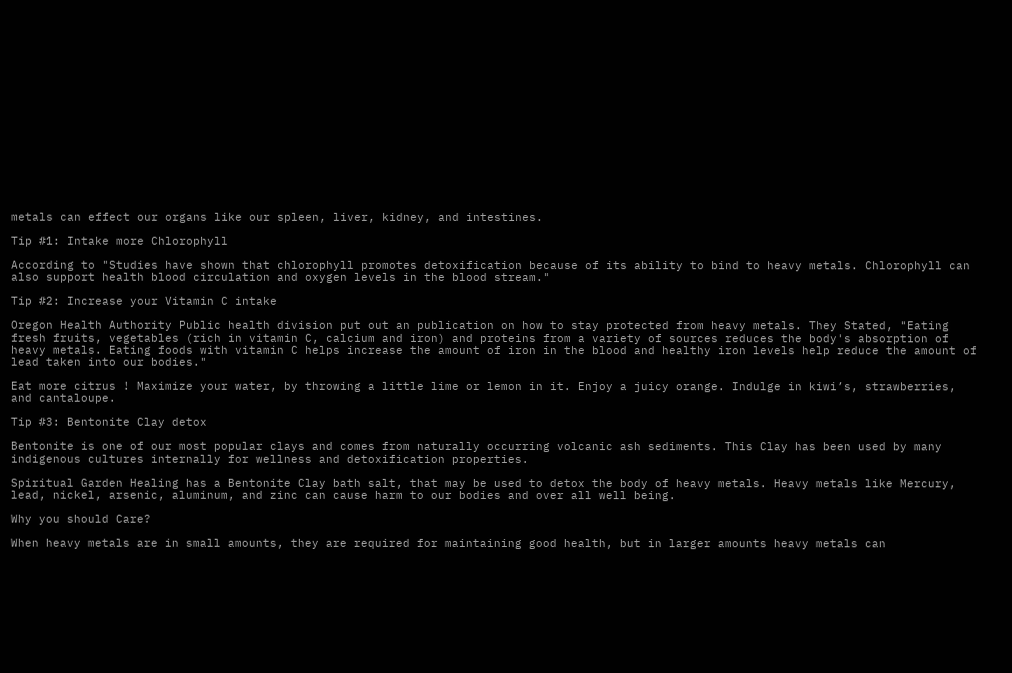metals can effect our organs like our spleen, liver, kidney, and intestines.

Tip #1: Intake more Chlorophyll

According to "Studies have shown that chlorophyll promotes detoxification because of its ability to bind to heavy metals. Chlorophyll can also support health blood circulation and oxygen levels in the blood stream."

Tip #2: Increase your Vitamin C intake

Oregon Health Authority Public health division put out an publication on how to stay protected from heavy metals. They Stated, "Eating fresh fruits, vegetables (rich in vitamin C, calcium and iron) and proteins from a variety of sources reduces the body's absorption of heavy metals. Eating foods with vitamin C helps increase the amount of iron in the blood and healthy iron levels help reduce the amount of lead taken into our bodies."

Eat more citrus ! Maximize your water, by throwing a little lime or lemon in it. Enjoy a juicy orange. Indulge in kiwi’s, strawberries, and cantaloupe.

Tip #3: Bentonite Clay detox

Bentonite is one of our most popular clays and comes from naturally occurring volcanic ash sediments. This Clay has been used by many indigenous cultures internally for wellness and detoxification properties.

Spiritual Garden Healing has a Bentonite Clay bath salt, that may be used to detox the body of heavy metals. Heavy metals like Mercury, lead, nickel, arsenic, aluminum, and zinc can cause harm to our bodies and over all well being.

Why you should Care?

When heavy metals are in small amounts, they are required for maintaining good health, but in larger amounts heavy metals can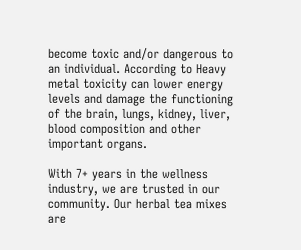become toxic and/or dangerous to an individual. According to Heavy metal toxicity can lower energy levels and damage the functioning of the brain, lungs, kidney, liver, blood composition and other important organs.

With 7+ years in the wellness industry, we are trusted in our community. Our herbal tea mixes are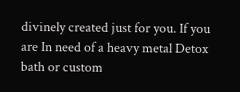divinely created just for you. If you are In need of a heavy metal Detox bath or custom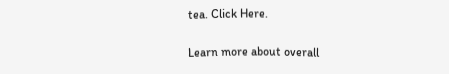tea. Click Here.

Learn more about overall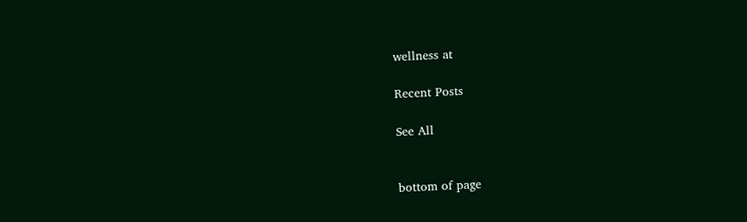wellness at

Recent Posts

See All


bottom of page